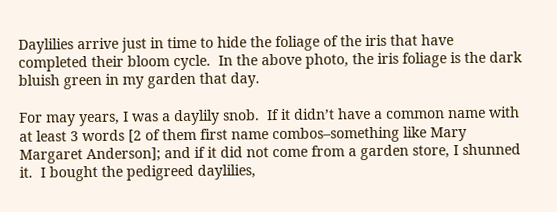Daylilies arrive just in time to hide the foliage of the iris that have completed their bloom cycle.  In the above photo, the iris foliage is the dark bluish green in my garden that day.

For may years, I was a daylily snob.  If it didn’t have a common name with at least 3 words [2 of them first name combos–something like Mary Margaret Anderson]; and if it did not come from a garden store, I shunned it.  I bought the pedigreed daylilies,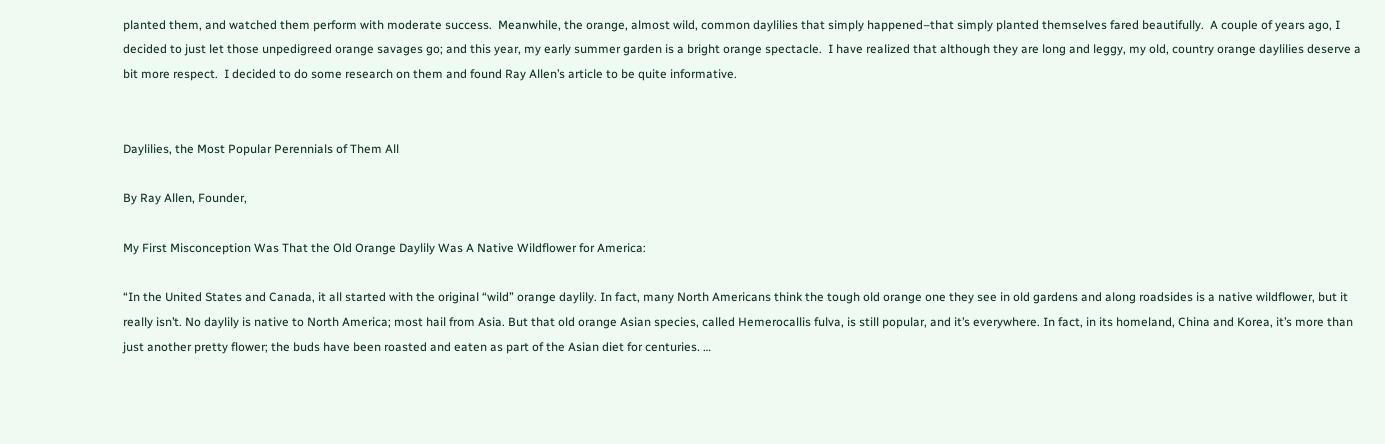planted them, and watched them perform with moderate success.  Meanwhile, the orange, almost wild, common daylilies that simply happened–that simply planted themselves fared beautifully.  A couple of years ago, I decided to just let those unpedigreed orange savages go; and this year, my early summer garden is a bright orange spectacle.  I have realized that although they are long and leggy, my old, country orange daylilies deserve a bit more respect.  I decided to do some research on them and found Ray Allen’s article to be quite informative.


Daylilies, the Most Popular Perennials of Them All

By Ray Allen, Founder,

My First Misconception Was That the Old Orange Daylily Was A Native Wildflower for America:

“In the United States and Canada, it all started with the original “wild” orange daylily. In fact, many North Americans think the tough old orange one they see in old gardens and along roadsides is a native wildflower, but it really isn’t. No daylily is native to North America; most hail from Asia. But that old orange Asian species, called Hemerocallis fulva, is still popular, and it’s everywhere. In fact, in its homeland, China and Korea, it’s more than just another pretty flower; the buds have been roasted and eaten as part of the Asian diet for centuries. …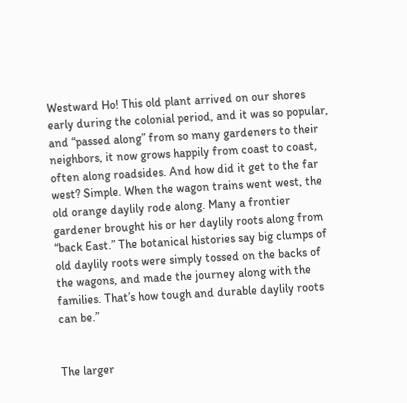Westward Ho! This old plant arrived on our shores early during the colonial period, and it was so popular, and “passed along” from so many gardeners to their neighbors, it now grows happily from coast to coast, often along roadsides. And how did it get to the far west? Simple. When the wagon trains went west, the old orange daylily rode along. Many a frontier gardener brought his or her daylily roots along from “back East.” The botanical histories say big clumps of old daylily roots were simply tossed on the backs of the wagons, and made the journey along with the families. That’s how tough and durable daylily roots can be.”


The larger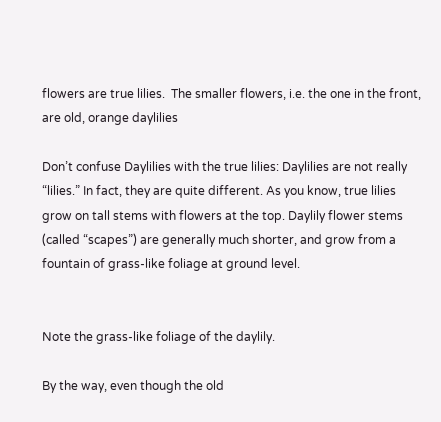flowers are true lilies.  The smaller flowers, i.e. the one in the front, are old, orange daylilies

Don’t confuse Daylilies with the true lilies: Daylilies are not really “lilies.” In fact, they are quite different. As you know, true lilies grow on tall stems with flowers at the top. Daylily flower stems (called “scapes”) are generally much shorter, and grow from a fountain of grass-like foliage at ground level.


Note the grass-like foliage of the daylily.

By the way, even though the old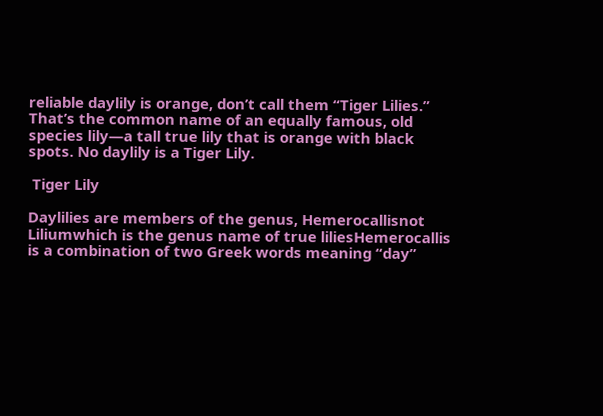reliable daylily is orange, don’t call them “Tiger Lilies.” That’s the common name of an equally famous, old species lily—a tall true lily that is orange with black spots. No daylily is a Tiger Lily.

 Tiger Lily

Daylilies are members of the genus, Hemerocallisnot Liliumwhich is the genus name of true liliesHemerocallis is a combination of two Greek words meaning “day”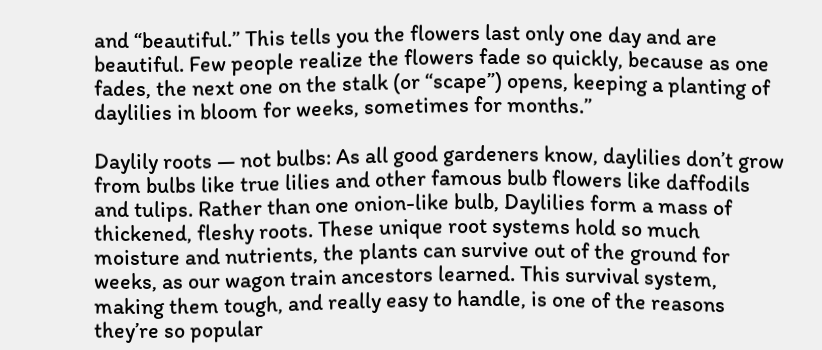and “beautiful.” This tells you the flowers last only one day and are beautiful. Few people realize the flowers fade so quickly, because as one fades, the next one on the stalk (or “scape”) opens, keeping a planting of daylilies in bloom for weeks, sometimes for months.”

Daylily roots — not bulbs: As all good gardeners know, daylilies don’t grow from bulbs like true lilies and other famous bulb flowers like daffodils and tulips. Rather than one onion-like bulb, Daylilies form a mass of thickened, fleshy roots. These unique root systems hold so much moisture and nutrients, the plants can survive out of the ground for weeks, as our wagon train ancestors learned. This survival system, making them tough, and really easy to handle, is one of the reasons they’re so popular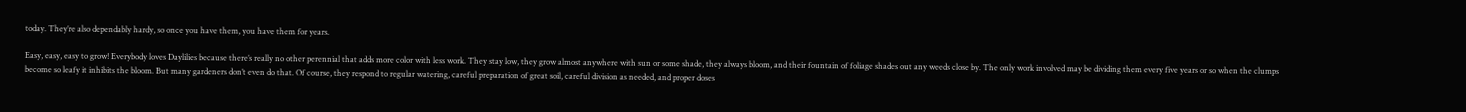today. They’re also dependably hardy, so once you have them, you have them for years.

Easy, easy, easy to grow! Everybody loves Daylilies because there’s really no other perennial that adds more color with less work. They stay low, they grow almost anywhere with sun or some shade, they always bloom, and their fountain of foliage shades out any weeds close by. The only work involved may be dividing them every five years or so when the clumps become so leafy it inhibits the bloom. But many gardeners don’t even do that. Of course, they respond to regular watering, careful preparation of great soil, careful division as needed, and proper doses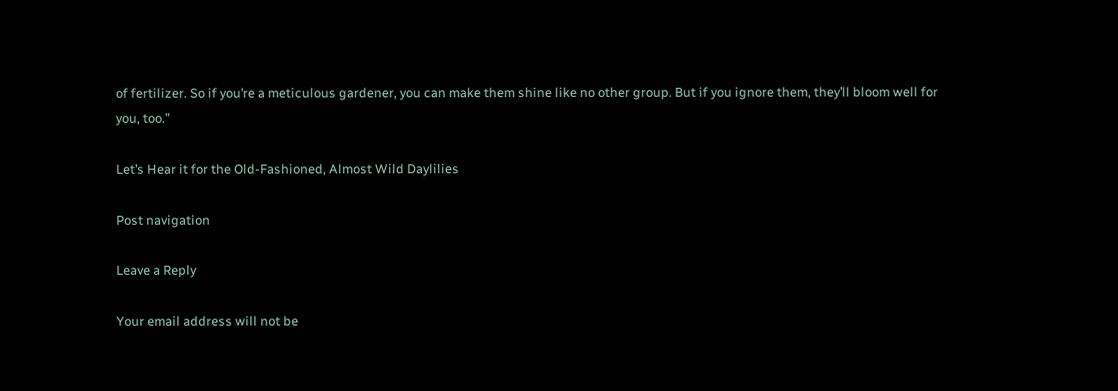of fertilizer. So if you’re a meticulous gardener, you can make them shine like no other group. But if you ignore them, they’ll bloom well for you, too.”

Let’s Hear it for the Old-Fashioned, Almost Wild Daylilies

Post navigation

Leave a Reply

Your email address will not be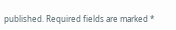published. Required fields are marked *